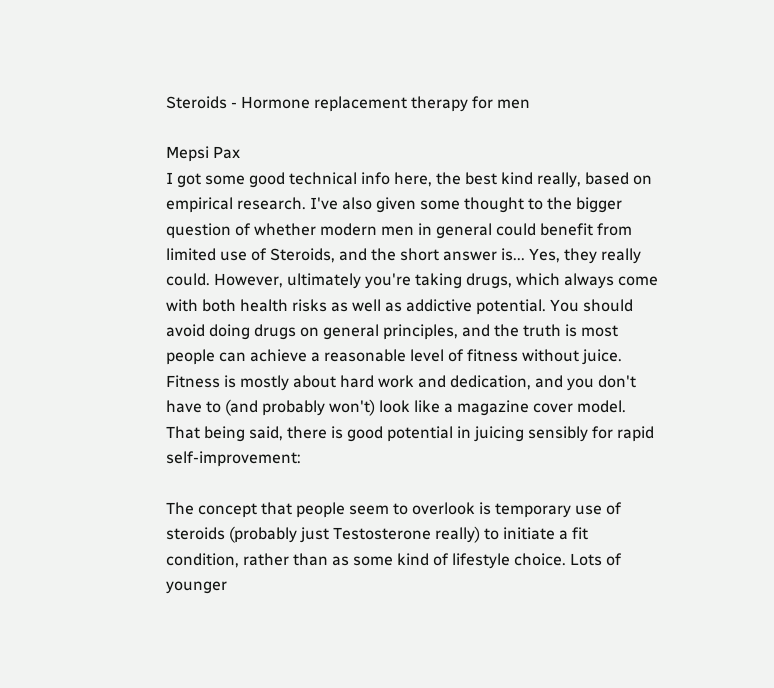Steroids - Hormone replacement therapy for men

Mepsi Pax
I got some good technical info here, the best kind really, based on empirical research. I've also given some thought to the bigger question of whether modern men in general could benefit from limited use of Steroids, and the short answer is... Yes, they really could. However, ultimately you're taking drugs, which always come with both health risks as well as addictive potential. You should avoid doing drugs on general principles, and the truth is most people can achieve a reasonable level of fitness without juice. Fitness is mostly about hard work and dedication, and you don't have to (and probably won't) look like a magazine cover model. That being said, there is good potential in juicing sensibly for rapid self-improvement:

The concept that people seem to overlook is temporary use of steroids (probably just Testosterone really) to initiate a fit condition, rather than as some kind of lifestyle choice. Lots of younger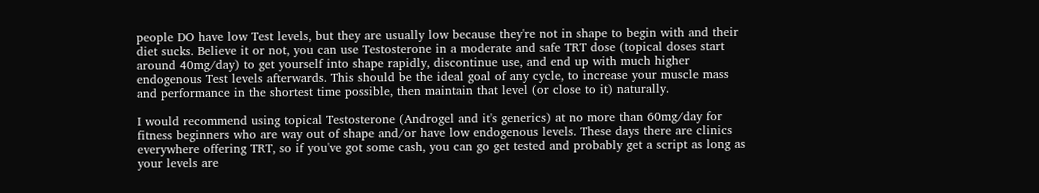people DO have low Test levels, but they are usually low because they're not in shape to begin with and their diet sucks. Believe it or not, you can use Testosterone in a moderate and safe TRT dose (topical doses start around 40mg/day) to get yourself into shape rapidly, discontinue use, and end up with much higher endogenous Test levels afterwards. This should be the ideal goal of any cycle, to increase your muscle mass and performance in the shortest time possible, then maintain that level (or close to it) naturally.

I would recommend using topical Testosterone (Androgel and it's generics) at no more than 60mg/day for fitness beginners who are way out of shape and/or have low endogenous levels. These days there are clinics everywhere offering TRT, so if you've got some cash, you can go get tested and probably get a script as long as your levels are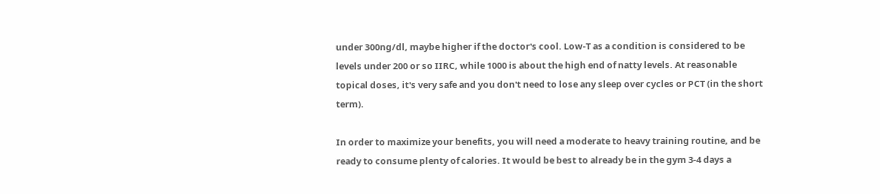under 300ng/dl, maybe higher if the doctor's cool. Low-T as a condition is considered to be levels under 200 or so IIRC, while 1000 is about the high end of natty levels. At reasonable topical doses, it's very safe and you don't need to lose any sleep over cycles or PCT (in the short term).

In order to maximize your benefits, you will need a moderate to heavy training routine, and be ready to consume plenty of calories. It would be best to already be in the gym 3-4 days a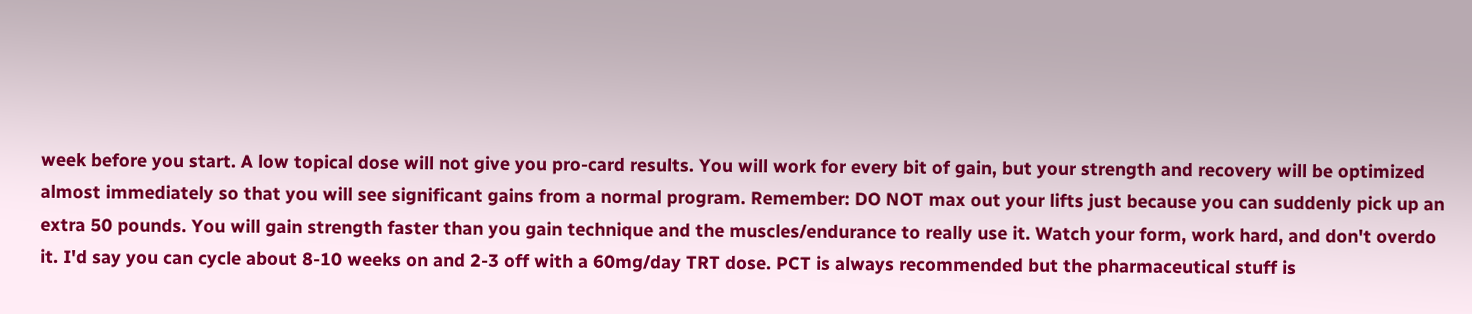week before you start. A low topical dose will not give you pro-card results. You will work for every bit of gain, but your strength and recovery will be optimized almost immediately so that you will see significant gains from a normal program. Remember: DO NOT max out your lifts just because you can suddenly pick up an extra 50 pounds. You will gain strength faster than you gain technique and the muscles/endurance to really use it. Watch your form, work hard, and don't overdo it. I'd say you can cycle about 8-10 weeks on and 2-3 off with a 60mg/day TRT dose. PCT is always recommended but the pharmaceutical stuff is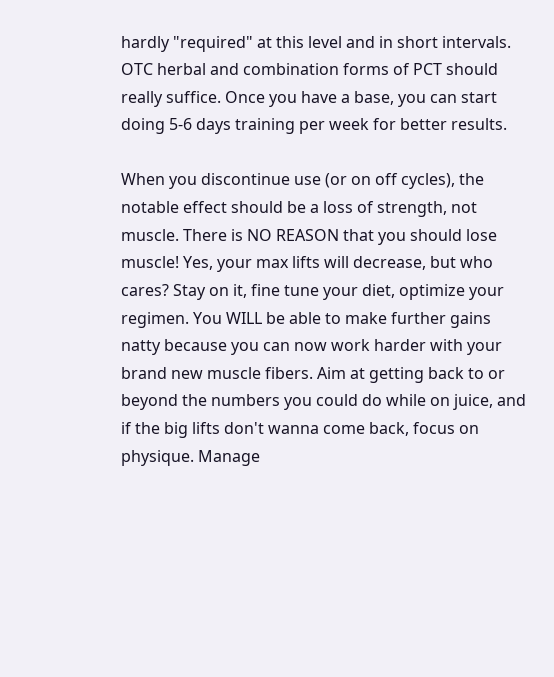hardly "required" at this level and in short intervals. OTC herbal and combination forms of PCT should really suffice. Once you have a base, you can start doing 5-6 days training per week for better results.

When you discontinue use (or on off cycles), the notable effect should be a loss of strength, not muscle. There is NO REASON that you should lose muscle! Yes, your max lifts will decrease, but who cares? Stay on it, fine tune your diet, optimize your regimen. You WILL be able to make further gains natty because you can now work harder with your brand new muscle fibers. Aim at getting back to or beyond the numbers you could do while on juice, and if the big lifts don't wanna come back, focus on physique. Manage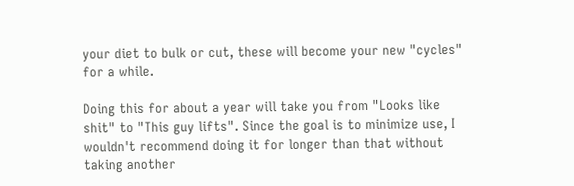your diet to bulk or cut, these will become your new "cycles" for a while.

Doing this for about a year will take you from "Looks like shit" to "This guy lifts". Since the goal is to minimize use, I wouldn't recommend doing it for longer than that without taking another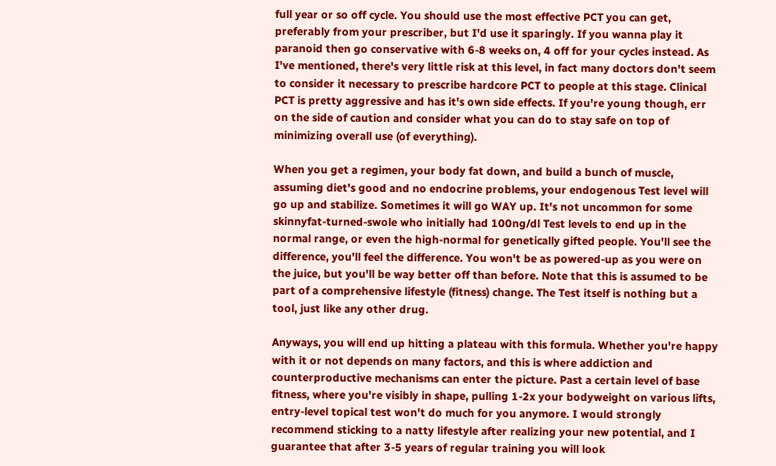full year or so off cycle. You should use the most effective PCT you can get, preferably from your prescriber, but I'd use it sparingly. If you wanna play it paranoid then go conservative with 6-8 weeks on, 4 off for your cycles instead. As I've mentioned, there's very little risk at this level, in fact many doctors don't seem to consider it necessary to prescribe hardcore PCT to people at this stage. Clinical PCT is pretty aggressive and has it's own side effects. If you're young though, err on the side of caution and consider what you can do to stay safe on top of minimizing overall use (of everything).

When you get a regimen, your body fat down, and build a bunch of muscle, assuming diet's good and no endocrine problems, your endogenous Test level will go up and stabilize. Sometimes it will go WAY up. It's not uncommon for some skinnyfat-turned-swole who initially had 100ng/dl Test levels to end up in the normal range, or even the high-normal for genetically gifted people. You'll see the difference, you'll feel the difference. You won't be as powered-up as you were on the juice, but you'll be way better off than before. Note that this is assumed to be part of a comprehensive lifestyle (fitness) change. The Test itself is nothing but a tool, just like any other drug.

Anyways, you will end up hitting a plateau with this formula. Whether you're happy with it or not depends on many factors, and this is where addiction and counterproductive mechanisms can enter the picture. Past a certain level of base fitness, where you're visibly in shape, pulling 1-2x your bodyweight on various lifts, entry-level topical test won't do much for you anymore. I would strongly recommend sticking to a natty lifestyle after realizing your new potential, and I guarantee that after 3-5 years of regular training you will look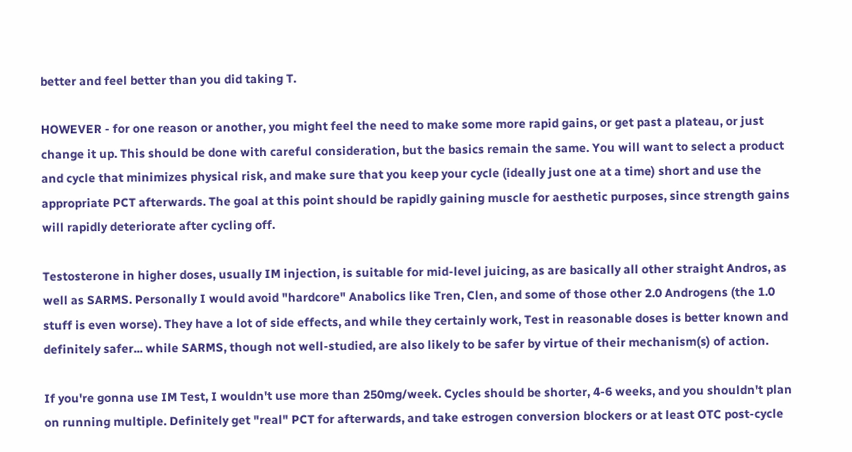better and feel better than you did taking T.

HOWEVER - for one reason or another, you might feel the need to make some more rapid gains, or get past a plateau, or just change it up. This should be done with careful consideration, but the basics remain the same. You will want to select a product and cycle that minimizes physical risk, and make sure that you keep your cycle (ideally just one at a time) short and use the appropriate PCT afterwards. The goal at this point should be rapidly gaining muscle for aesthetic purposes, since strength gains will rapidly deteriorate after cycling off.

Testosterone in higher doses, usually IM injection, is suitable for mid-level juicing, as are basically all other straight Andros, as well as SARMS. Personally I would avoid "hardcore" Anabolics like Tren, Clen, and some of those other 2.0 Androgens (the 1.0 stuff is even worse). They have a lot of side effects, and while they certainly work, Test in reasonable doses is better known and definitely safer... while SARMS, though not well-studied, are also likely to be safer by virtue of their mechanism(s) of action.

If you're gonna use IM Test, I wouldn't use more than 250mg/week. Cycles should be shorter, 4-6 weeks, and you shouldn't plan on running multiple. Definitely get "real" PCT for afterwards, and take estrogen conversion blockers or at least OTC post-cycle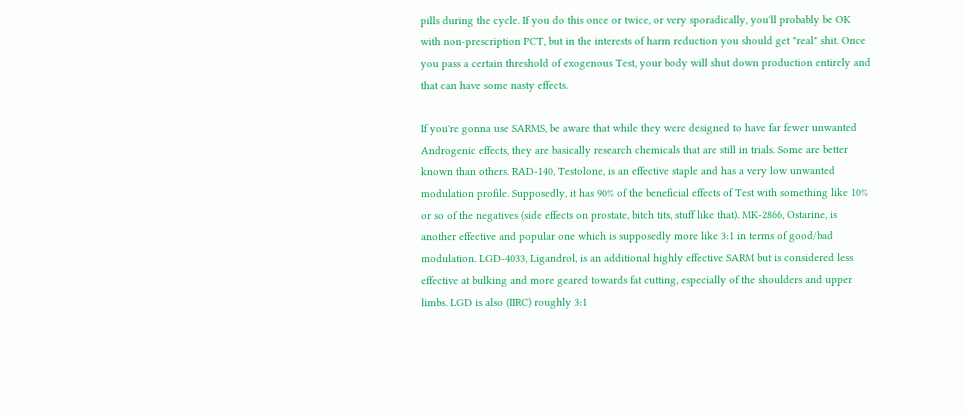pills during the cycle. If you do this once or twice, or very sporadically, you'll probably be OK with non-prescription PCT, but in the interests of harm reduction you should get "real" shit. Once you pass a certain threshold of exogenous Test, your body will shut down production entirely and that can have some nasty effects.

If you're gonna use SARMS, be aware that while they were designed to have far fewer unwanted Androgenic effects, they are basically research chemicals that are still in trials. Some are better known than others. RAD-140, Testolone, is an effective staple and has a very low unwanted modulation profile. Supposedly, it has 90% of the beneficial effects of Test with something like 10% or so of the negatives (side effects on prostate, bitch tits, stuff like that). MK-2866, Ostarine, is another effective and popular one which is supposedly more like 3:1 in terms of good/bad modulation. LGD-4033, Ligandrol, is an additional highly effective SARM but is considered less effective at bulking and more geared towards fat cutting, especially of the shoulders and upper limbs. LGD is also (IIRC) roughly 3:1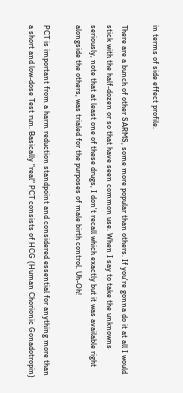in terms of side effect profile.

There are a bunch of other SARMS, some more popular than others. If you're gonna do it at all I would stick with the half-dozen or so that have seen common use. When I say to take the unknowns seriously, note that at least one of these drugs, I don't recall which exactly but it was available right alongside the others, was trialed for the purposes of male birth control. Uh-Oh!

PCT is important from a harm reduction standpoint and considered essential for anything more than a short and low-dose Test run. Basically "real" PCT consists of HCG (Human Chorionic Gonadotropin)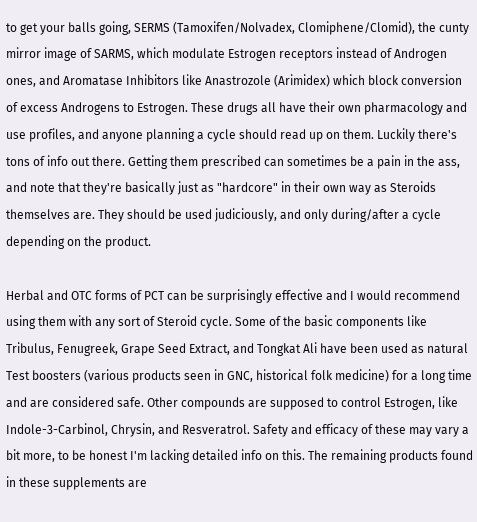to get your balls going, SERMS (Tamoxifen/Nolvadex, Clomiphene/Clomid), the cunty mirror image of SARMS, which modulate Estrogen receptors instead of Androgen ones, and Aromatase Inhibitors like Anastrozole (Arimidex) which block conversion of excess Androgens to Estrogen. These drugs all have their own pharmacology and use profiles, and anyone planning a cycle should read up on them. Luckily there's tons of info out there. Getting them prescribed can sometimes be a pain in the ass, and note that they're basically just as "hardcore" in their own way as Steroids themselves are. They should be used judiciously, and only during/after a cycle depending on the product.

Herbal and OTC forms of PCT can be surprisingly effective and I would recommend using them with any sort of Steroid cycle. Some of the basic components like Tribulus, Fenugreek, Grape Seed Extract, and Tongkat Ali have been used as natural Test boosters (various products seen in GNC, historical folk medicine) for a long time and are considered safe. Other compounds are supposed to control Estrogen, like Indole-3-Carbinol, Chrysin, and Resveratrol. Safety and efficacy of these may vary a bit more, to be honest I'm lacking detailed info on this. The remaining products found in these supplements are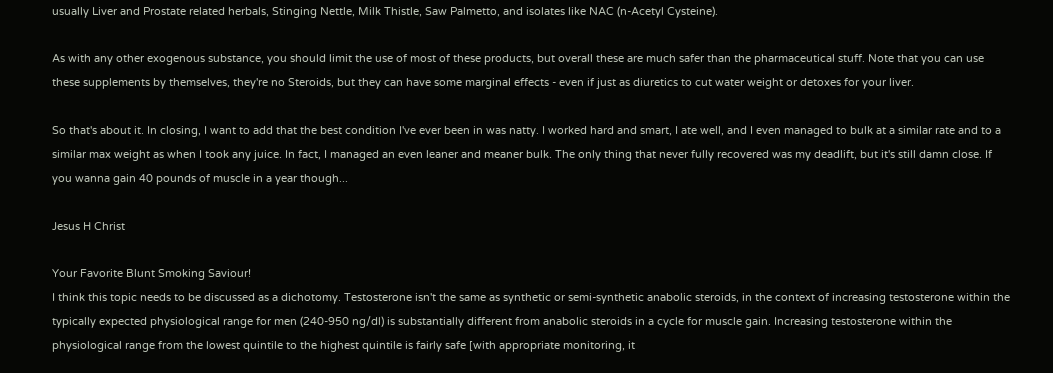usually Liver and Prostate related herbals, Stinging Nettle, Milk Thistle, Saw Palmetto, and isolates like NAC (n-Acetyl Cysteine).

As with any other exogenous substance, you should limit the use of most of these products, but overall these are much safer than the pharmaceutical stuff. Note that you can use these supplements by themselves, they're no Steroids, but they can have some marginal effects - even if just as diuretics to cut water weight or detoxes for your liver.

So that's about it. In closing, I want to add that the best condition I've ever been in was natty. I worked hard and smart, I ate well, and I even managed to bulk at a similar rate and to a similar max weight as when I took any juice. In fact, I managed an even leaner and meaner bulk. The only thing that never fully recovered was my deadlift, but it's still damn close. If you wanna gain 40 pounds of muscle in a year though...

Jesus H Christ

Your Favorite Blunt Smoking Saviour!
I think this topic needs to be discussed as a dichotomy. Testosterone isn't the same as synthetic or semi-synthetic anabolic steroids, in the context of increasing testosterone within the typically expected physiological range for men (240-950 ng/dl) is substantially different from anabolic steroids in a cycle for muscle gain. Increasing testosterone within the physiological range from the lowest quintile to the highest quintile is fairly safe [with appropriate monitoring, it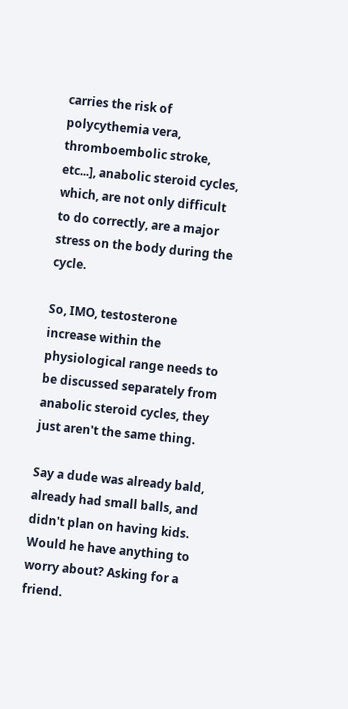carries the risk of polycythemia vera, thromboembolic stroke, etc...], anabolic steroid cycles, which, are not only difficult to do correctly, are a major stress on the body during the cycle.

So, IMO, testosterone increase within the physiological range needs to be discussed separately from anabolic steroid cycles, they just aren't the same thing.

Say a dude was already bald, already had small balls, and didn't plan on having kids. Would he have anything to worry about? Asking for a friend.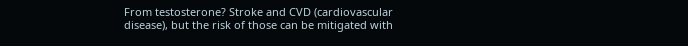From testosterone? Stroke and CVD (cardiovascular disease), but the risk of those can be mitigated with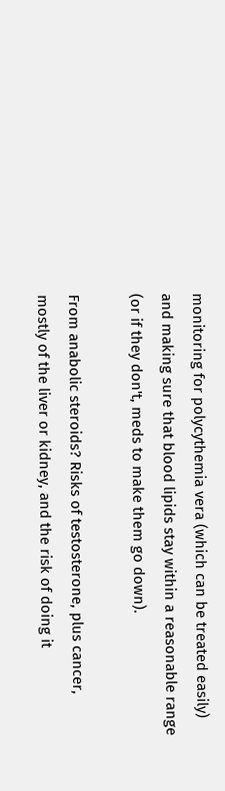monitoring for polycythemia vera (which can be treated easily) and making sure that blood lipids stay within a reasonable range (or if they don't, meds to make them go down).

From anabolic steroids? Risks of testosterone, plus cancer, mostly of the liver or kidney, and the risk of doing it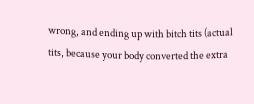wrong, and ending up with bitch tits (actual tits, because your body converted the extra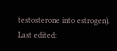testosterone into estrogen).
Last edited: